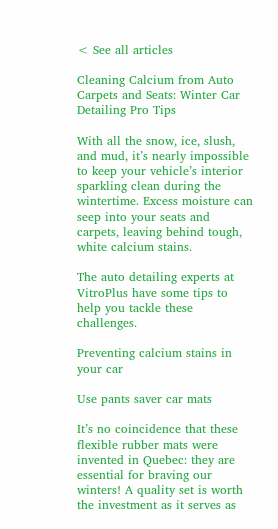< See all articles

Cleaning Calcium from Auto Carpets and Seats: Winter Car Detailing Pro Tips

With all the snow, ice, slush, and mud, it’s nearly impossible to keep your vehicle’s interior sparkling clean during the wintertime. Excess moisture can seep into your seats and carpets, leaving behind tough, white calcium stains.

The auto detailing experts at VitroPlus have some tips to help you tackle these challenges.

Preventing calcium stains in your car

Use pants saver car mats

It’s no coincidence that these flexible rubber mats were invented in Quebec: they are essential for braving our winters! A quality set is worth the investment as it serves as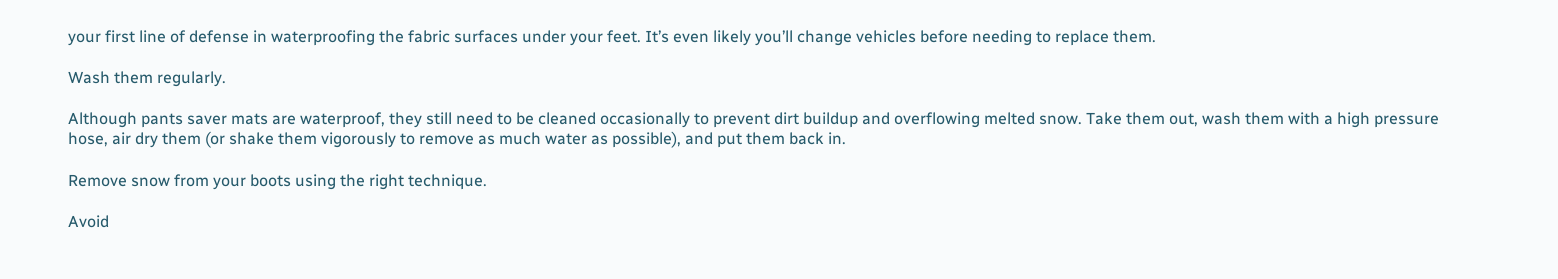your first line of defense in waterproofing the fabric surfaces under your feet. It’s even likely you’ll change vehicles before needing to replace them.

Wash them regularly.

Although pants saver mats are waterproof, they still need to be cleaned occasionally to prevent dirt buildup and overflowing melted snow. Take them out, wash them with a high pressure hose, air dry them (or shake them vigorously to remove as much water as possible), and put them back in.

Remove snow from your boots using the right technique.

Avoid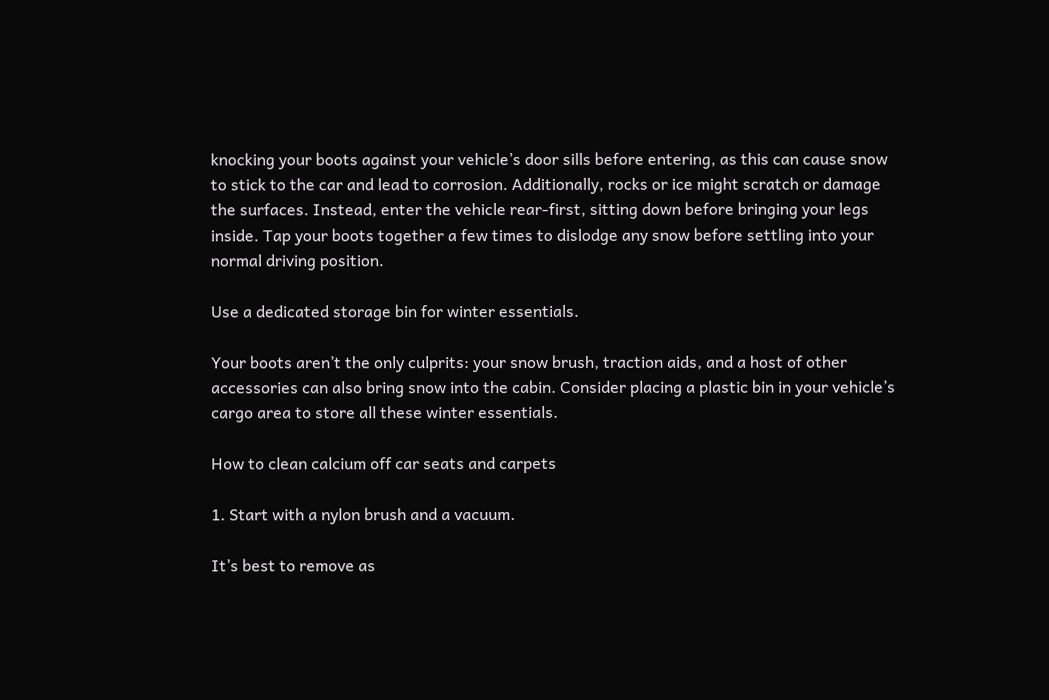knocking your boots against your vehicle’s door sills before entering, as this can cause snow to stick to the car and lead to corrosion. Additionally, rocks or ice might scratch or damage the surfaces. Instead, enter the vehicle rear-first, sitting down before bringing your legs inside. Tap your boots together a few times to dislodge any snow before settling into your normal driving position.

Use a dedicated storage bin for winter essentials.

Your boots aren’t the only culprits: your snow brush, traction aids, and a host of other accessories can also bring snow into the cabin. Consider placing a plastic bin in your vehicle’s cargo area to store all these winter essentials.

How to clean calcium off car seats and carpets

1. Start with a nylon brush and a vacuum.

It’s best to remove as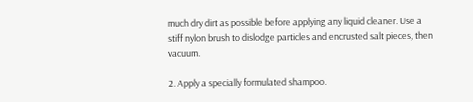much dry dirt as possible before applying any liquid cleaner. Use a stiff nylon brush to dislodge particles and encrusted salt pieces, then vacuum.

2. Apply a specially formulated shampoo.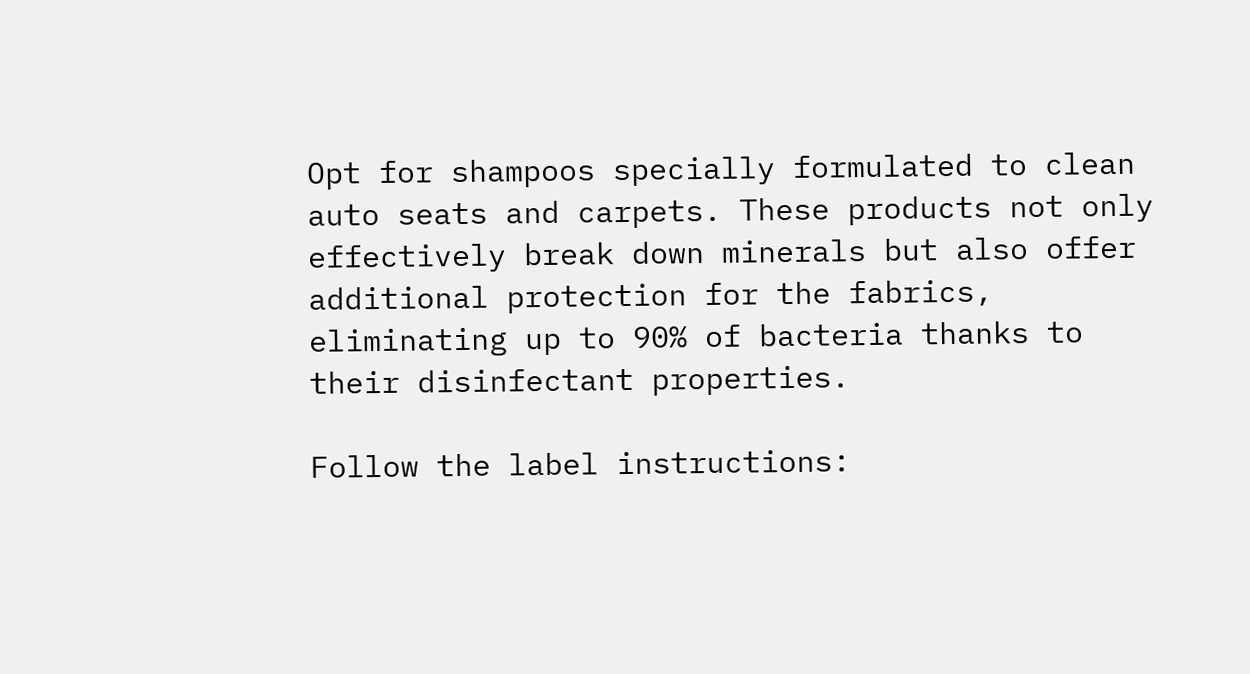Opt for shampoos specially formulated to clean auto seats and carpets. These products not only effectively break down minerals but also offer additional protection for the fabrics, eliminating up to 90% of bacteria thanks to their disinfectant properties.

Follow the label instructions: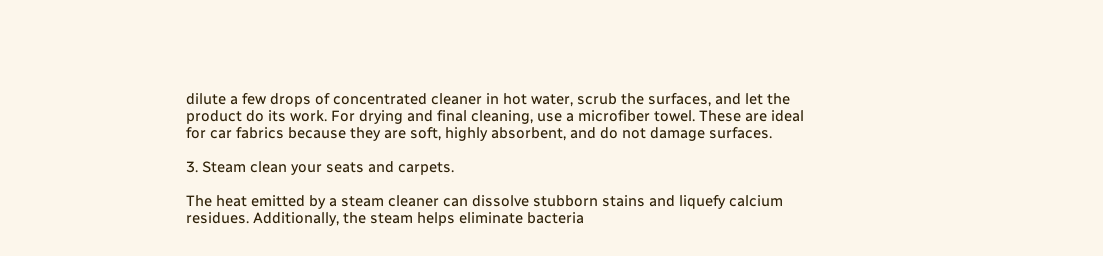dilute a few drops of concentrated cleaner in hot water, scrub the surfaces, and let the product do its work. For drying and final cleaning, use a microfiber towel. These are ideal for car fabrics because they are soft, highly absorbent, and do not damage surfaces.

3. Steam clean your seats and carpets.

The heat emitted by a steam cleaner can dissolve stubborn stains and liquefy calcium residues. Additionally, the steam helps eliminate bacteria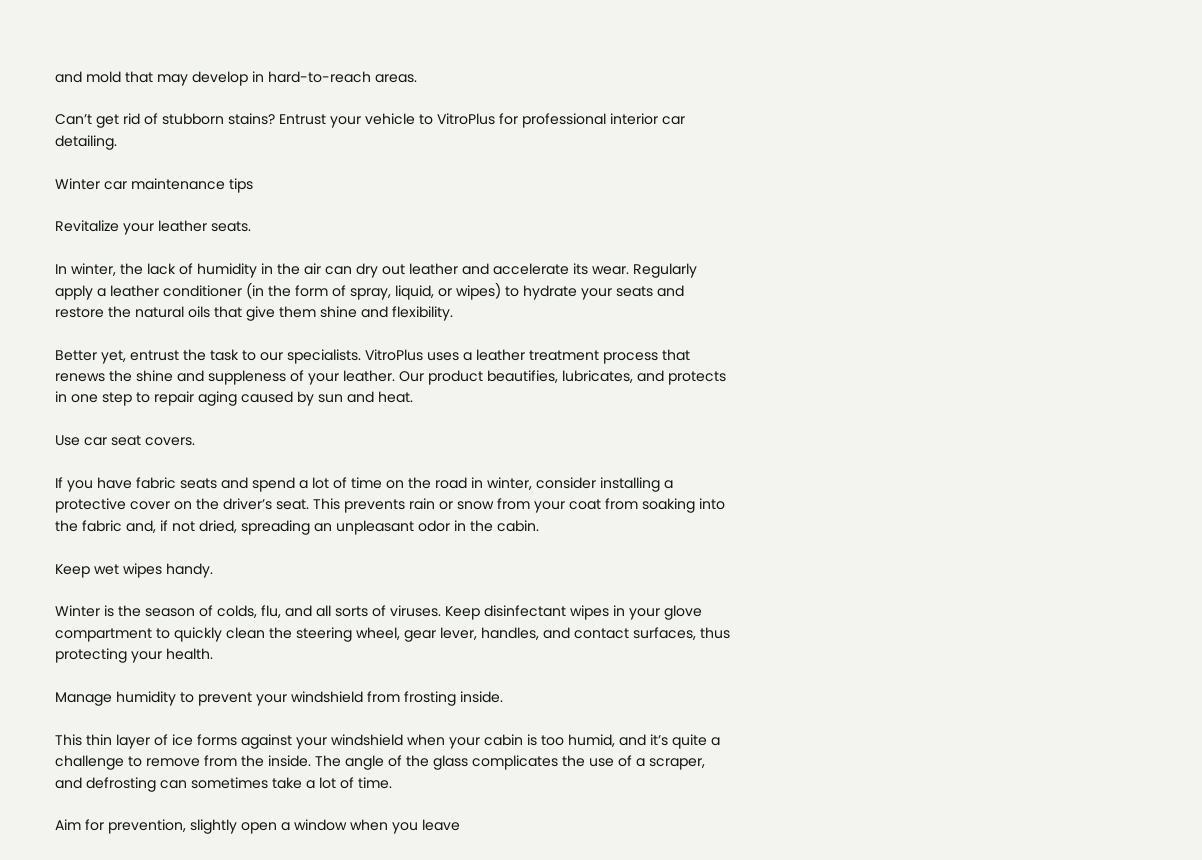and mold that may develop in hard-to-reach areas.

Can’t get rid of stubborn stains? Entrust your vehicle to VitroPlus for professional interior car detailing.

Winter car maintenance tips

Revitalize your leather seats.

In winter, the lack of humidity in the air can dry out leather and accelerate its wear. Regularly apply a leather conditioner (in the form of spray, liquid, or wipes) to hydrate your seats and restore the natural oils that give them shine and flexibility.

Better yet, entrust the task to our specialists. VitroPlus uses a leather treatment process that renews the shine and suppleness of your leather. Our product beautifies, lubricates, and protects in one step to repair aging caused by sun and heat.

Use car seat covers.

If you have fabric seats and spend a lot of time on the road in winter, consider installing a protective cover on the driver’s seat. This prevents rain or snow from your coat from soaking into the fabric and, if not dried, spreading an unpleasant odor in the cabin.

Keep wet wipes handy.

Winter is the season of colds, flu, and all sorts of viruses. Keep disinfectant wipes in your glove compartment to quickly clean the steering wheel, gear lever, handles, and contact surfaces, thus protecting your health.

Manage humidity to prevent your windshield from frosting inside.

This thin layer of ice forms against your windshield when your cabin is too humid, and it’s quite a challenge to remove from the inside. The angle of the glass complicates the use of a scraper, and defrosting can sometimes take a lot of time.

Aim for prevention, slightly open a window when you leave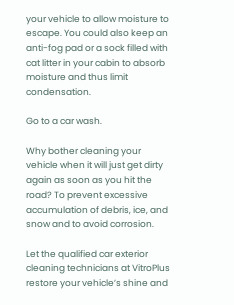your vehicle to allow moisture to escape. You could also keep an anti-fog pad or a sock filled with cat litter in your cabin to absorb moisture and thus limit condensation.

Go to a car wash.

Why bother cleaning your vehicle when it will just get dirty again as soon as you hit the road? To prevent excessive accumulation of debris, ice, and snow and to avoid corrosion.

Let the qualified car exterior cleaning technicians at VitroPlus restore your vehicle’s shine and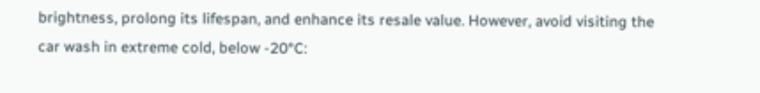brightness, prolong its lifespan, and enhance its resale value. However, avoid visiting the car wash in extreme cold, below -20°C: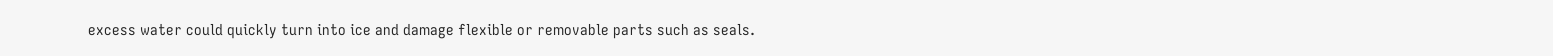excess water could quickly turn into ice and damage flexible or removable parts such as seals.